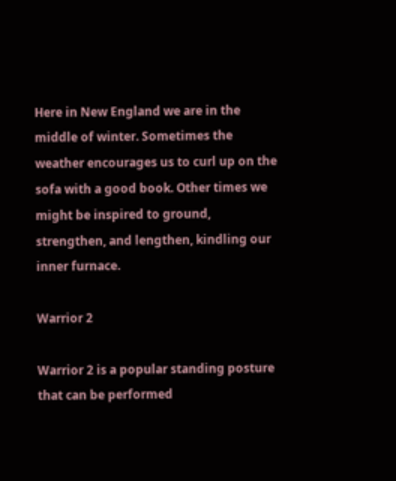Here in New England we are in the middle of winter. Sometimes the weather encourages us to curl up on the sofa with a good book. Other times we might be inspired to ground, strengthen, and lengthen, kindling our inner furnace.

Warrior 2

Warrior 2 is a popular standing posture that can be performed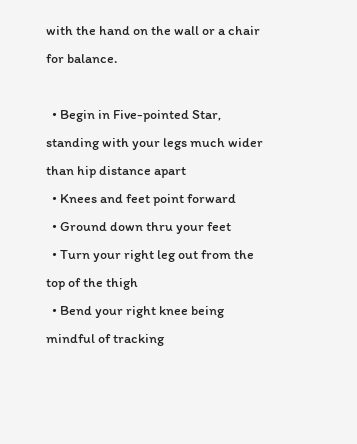with the hand on the wall or a chair for balance.

  • Begin in Five-pointed Star, standing with your legs much wider than hip distance apart
  • Knees and feet point forward
  • Ground down thru your feet
  • Turn your right leg out from the top of the thigh
  • Bend your right knee being mindful of tracking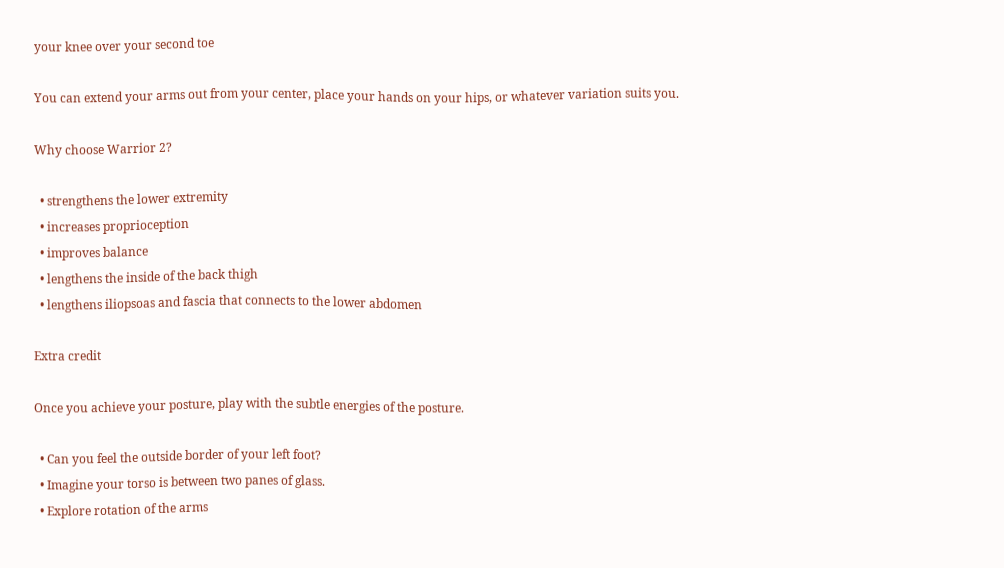your knee over your second toe

You can extend your arms out from your center, place your hands on your hips, or whatever variation suits you.

Why choose Warrior 2?

  • strengthens the lower extremity
  • increases proprioception
  • improves balance
  • lengthens the inside of the back thigh
  • lengthens iliopsoas and fascia that connects to the lower abdomen

Extra credit

Once you achieve your posture, play with the subtle energies of the posture.

  • Can you feel the outside border of your left foot?
  • Imagine your torso is between two panes of glass.
  • Explore rotation of the arms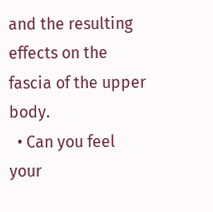and the resulting effects on the fascia of the upper body.
  • Can you feel your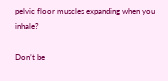pelvic floor muscles expanding when you inhale?

Don’t be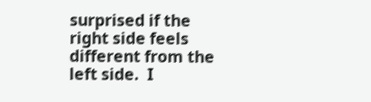surprised if the right side feels different from the left side.  I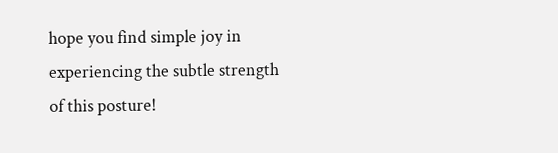hope you find simple joy in experiencing the subtle strength of this posture!